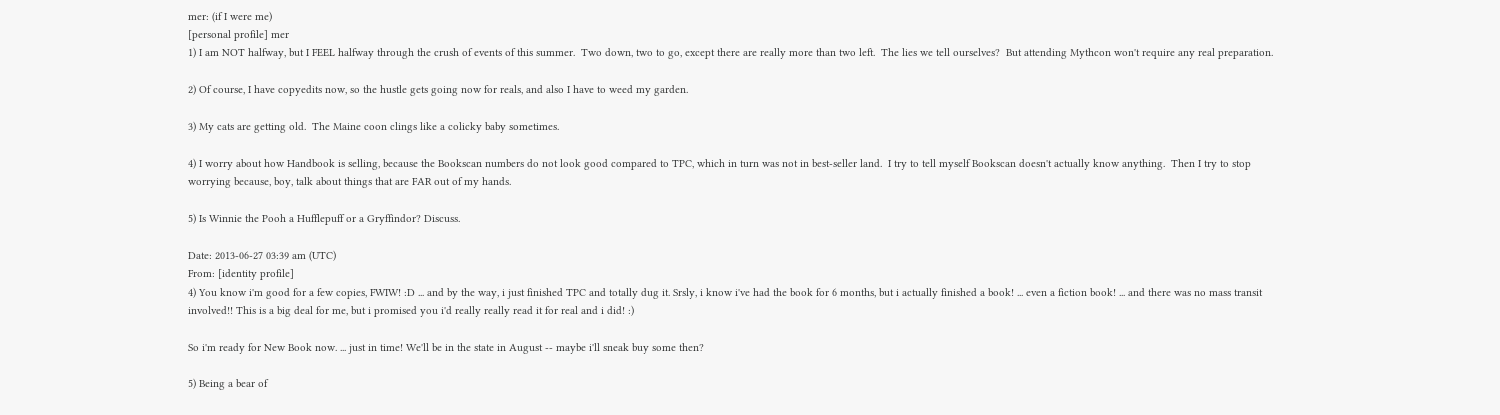mer: (if I were me)
[personal profile] mer
1) I am NOT halfway, but I FEEL halfway through the crush of events of this summer.  Two down, two to go, except there are really more than two left.  The lies we tell ourselves?  But attending Mythcon won't require any real preparation.

2) Of course, I have copyedits now, so the hustle gets going now for reals, and also I have to weed my garden.

3) My cats are getting old.  The Maine coon clings like a colicky baby sometimes.

4) I worry about how Handbook is selling, because the Bookscan numbers do not look good compared to TPC, which in turn was not in best-seller land.  I try to tell myself Bookscan doesn't actually know anything.  Then I try to stop worrying because, boy, talk about things that are FAR out of my hands.

5) Is Winnie the Pooh a Hufflepuff or a Gryffindor? Discuss.

Date: 2013-06-27 03:39 am (UTC)
From: [identity profile]
4) You know i'm good for a few copies, FWIW! :D ... and by the way, i just finished TPC and totally dug it. Srsly, i know i've had the book for 6 months, but i actually finished a book! ... even a fiction book! ... and there was no mass transit involved!! This is a big deal for me, but i promised you i'd really really read it for real and i did! :)

So i'm ready for New Book now. ... just in time! We'll be in the state in August -- maybe i'll sneak buy some then?

5) Being a bear of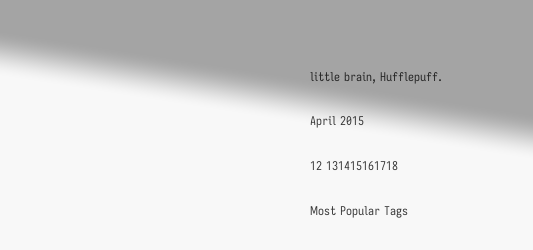little brain, Hufflepuff.

April 2015

12 131415161718

Most Popular Tags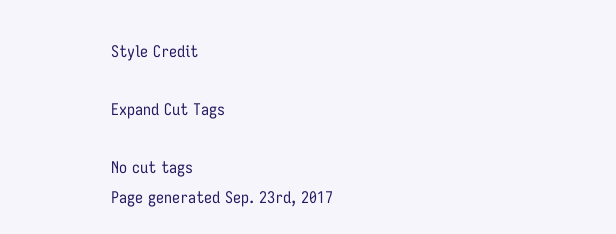Style Credit

Expand Cut Tags

No cut tags
Page generated Sep. 23rd, 2017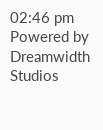02:46 pm
Powered by Dreamwidth Studios